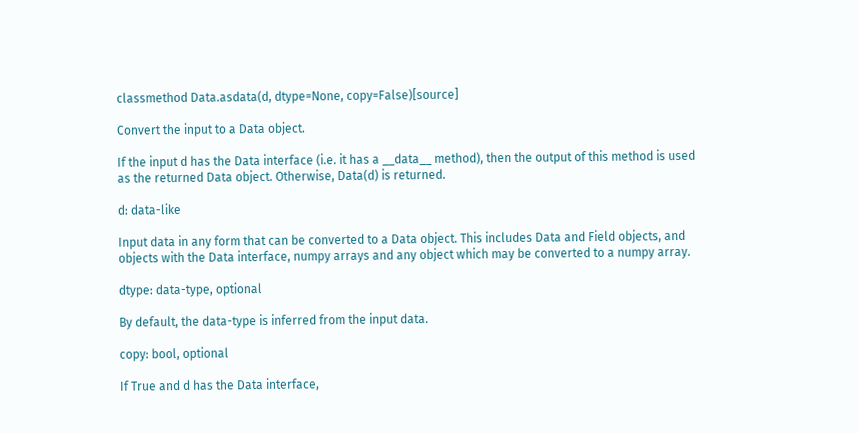classmethod Data.asdata(d, dtype=None, copy=False)[source]

Convert the input to a Data object.

If the input d has the Data interface (i.e. it has a __data__ method), then the output of this method is used as the returned Data object. Otherwise, Data(d) is returned.

d: data-like

Input data in any form that can be converted to a Data object. This includes Data and Field objects, and objects with the Data interface, numpy arrays and any object which may be converted to a numpy array.

dtype: data-type, optional

By default, the data-type is inferred from the input data.

copy: bool, optional

If True and d has the Data interface,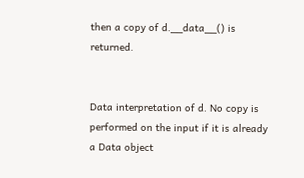then a copy of d.__data__() is returned.


Data interpretation of d. No copy is performed on the input if it is already a Data object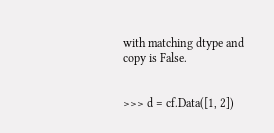with matching dtype and copy is False.


>>> d = cf.Data([1, 2])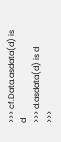>>> cf.Data.asdata(d) is d
>>> d.asdata(d) is d
>>>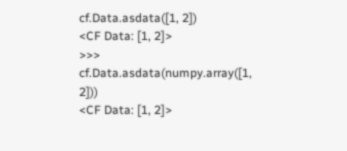cf.Data.asdata([1, 2])
<CF Data: [1, 2]>
>>> cf.Data.asdata(numpy.array([1, 2]))
<CF Data: [1, 2]>